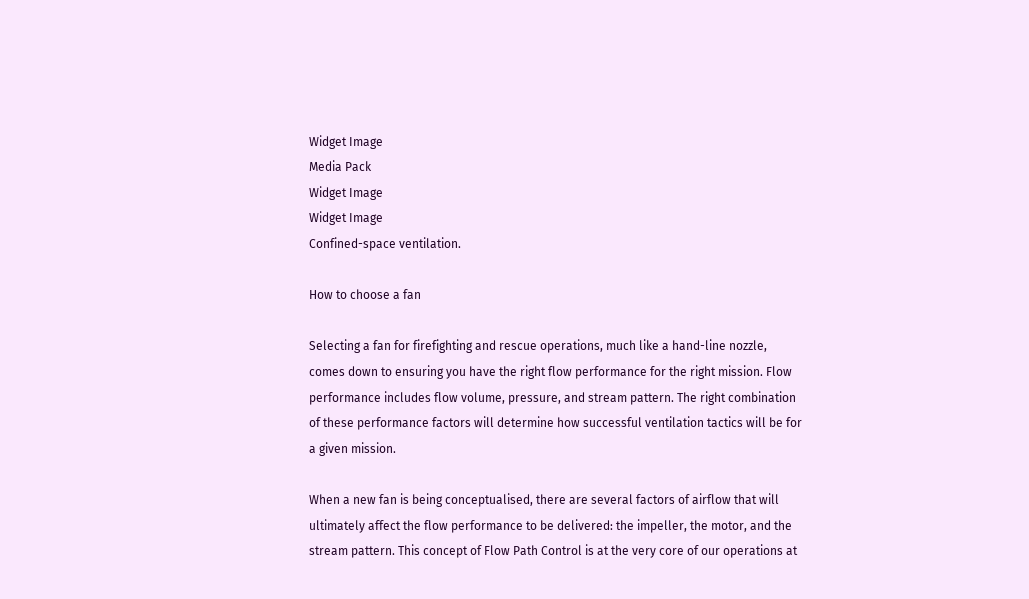Widget Image
Media Pack
Widget Image
Widget Image
Confined-space ventilation.

How to choose a fan

Selecting a fan for firefighting and rescue operations, much like a hand-line nozzle, comes down to ensuring you have the right flow performance for the right mission. Flow performance includes flow volume, pressure, and stream pattern. The right combination of these performance factors will determine how successful ventilation tactics will be for a given mission.

When a new fan is being conceptualised, there are several factors of airflow that will ultimately affect the flow performance to be delivered: the impeller, the motor, and the stream pattern. This concept of Flow Path Control is at the very core of our operations at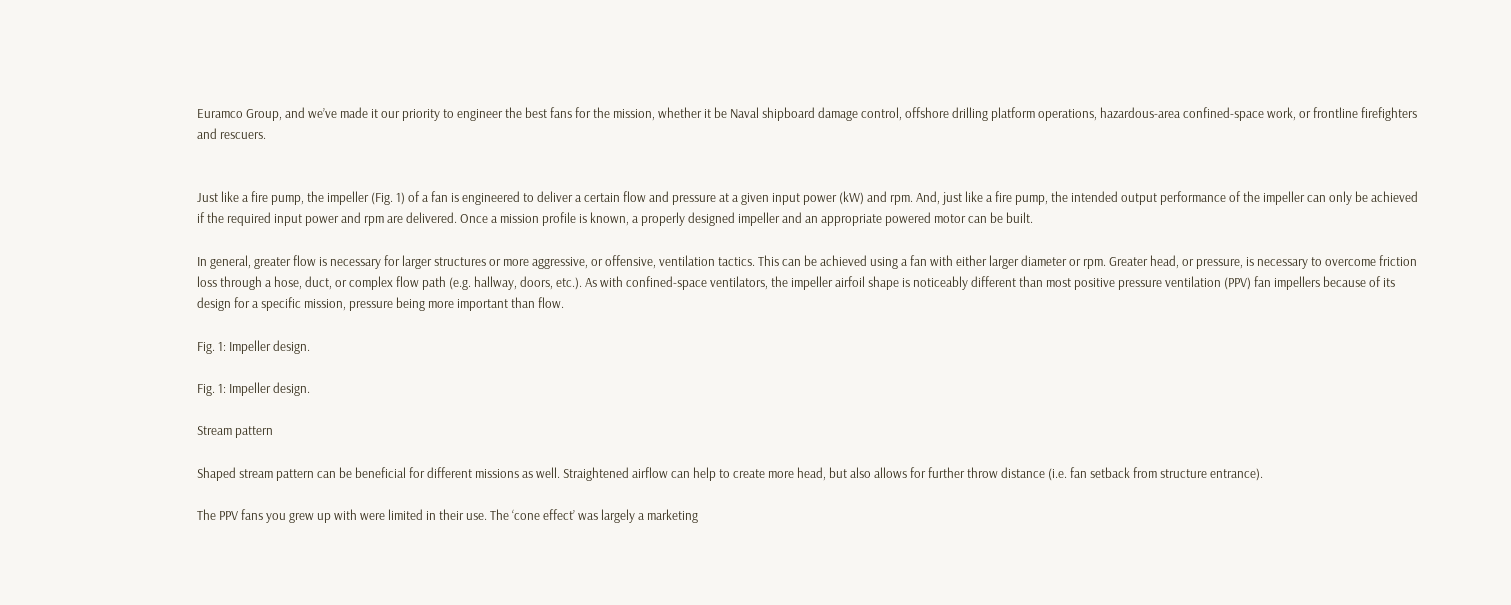Euramco Group, and we’ve made it our priority to engineer the best fans for the mission, whether it be Naval shipboard damage control, offshore drilling platform operations, hazardous-area confined-space work, or frontline firefighters and rescuers.


Just like a fire pump, the impeller (Fig. 1) of a fan is engineered to deliver a certain flow and pressure at a given input power (kW) and rpm. And, just like a fire pump, the intended output performance of the impeller can only be achieved if the required input power and rpm are delivered. Once a mission profile is known, a properly designed impeller and an appropriate powered motor can be built.

In general, greater flow is necessary for larger structures or more aggressive, or offensive, ventilation tactics. This can be achieved using a fan with either larger diameter or rpm. Greater head, or pressure, is necessary to overcome friction loss through a hose, duct, or complex flow path (e.g. hallway, doors, etc.). As with confined-space ventilators, the impeller airfoil shape is noticeably different than most positive pressure ventilation (PPV) fan impellers because of its design for a specific mission, pressure being more important than flow.

Fig. 1: Impeller design.

Fig. 1: Impeller design.

Stream pattern

Shaped stream pattern can be beneficial for different missions as well. Straightened airflow can help to create more head, but also allows for further throw distance (i.e. fan setback from structure entrance).

The PPV fans you grew up with were limited in their use. The ‘cone effect’ was largely a marketing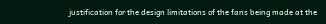justification for the design limitations of the fans being made at the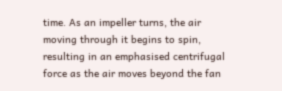time. As an impeller turns, the air moving through it begins to spin, resulting in an emphasised centrifugal force as the air moves beyond the fan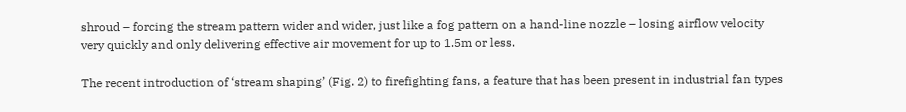shroud – forcing the stream pattern wider and wider, just like a fog pattern on a hand-line nozzle – losing airflow velocity very quickly and only delivering effective air movement for up to 1.5m or less.

The recent introduction of ‘stream shaping’ (Fig. 2) to firefighting fans, a feature that has been present in industrial fan types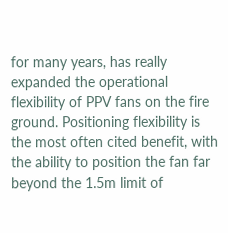for many years, has really expanded the operational flexibility of PPV fans on the fire ground. Positioning flexibility is the most often cited benefit, with the ability to position the fan far beyond the 1.5m limit of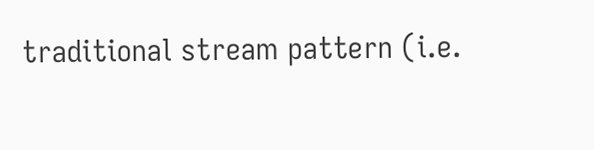traditional stream pattern (i.e.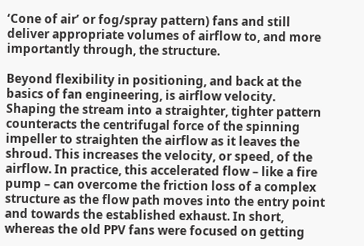‘Cone of air’ or fog/spray pattern) fans and still deliver appropriate volumes of airflow to, and more importantly through, the structure.

Beyond flexibility in positioning, and back at the basics of fan engineering, is airflow velocity. Shaping the stream into a straighter, tighter pattern counteracts the centrifugal force of the spinning impeller to straighten the airflow as it leaves the shroud. This increases the velocity, or speed, of the airflow. In practice, this accelerated flow – like a fire pump – can overcome the friction loss of a complex structure as the flow path moves into the entry point and towards the established exhaust. In short, whereas the old PPV fans were focused on getting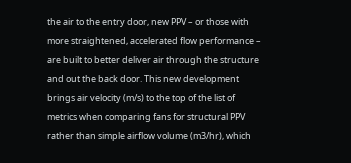the air to the entry door, new PPV – or those with more straightened, accelerated flow performance – are built to better deliver air through the structure and out the back door. This new development brings air velocity (m/s) to the top of the list of metrics when comparing fans for structural PPV rather than simple airflow volume (m3/hr), which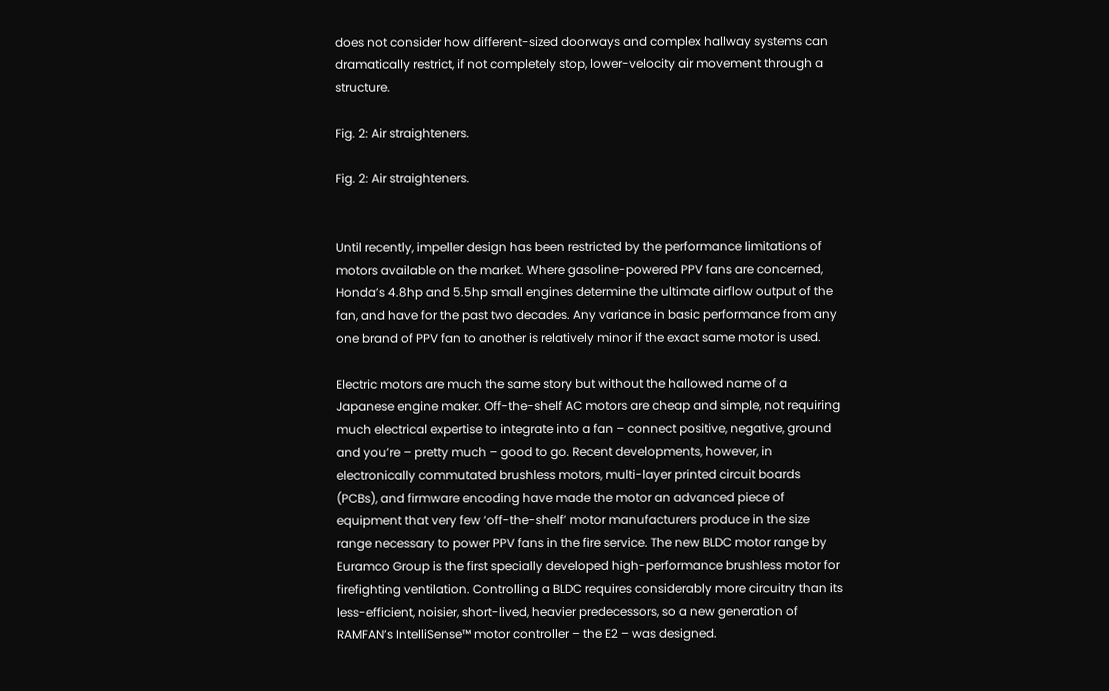does not consider how different-sized doorways and complex hallway systems can dramatically restrict, if not completely stop, lower-velocity air movement through a structure.

Fig. 2: Air straighteners.

Fig. 2: Air straighteners.


Until recently, impeller design has been restricted by the performance limitations of motors available on the market. Where gasoline-powered PPV fans are concerned, Honda’s 4.8hp and 5.5hp small engines determine the ultimate airflow output of the fan, and have for the past two decades. Any variance in basic performance from any one brand of PPV fan to another is relatively minor if the exact same motor is used.

Electric motors are much the same story but without the hallowed name of a Japanese engine maker. Off-the-shelf AC motors are cheap and simple, not requiring much electrical expertise to integrate into a fan – connect positive, negative, ground and you’re – pretty much – good to go. Recent developments, however, in electronically commutated brushless motors, multi-layer printed circuit boards (PCBs), and firmware encoding have made the motor an advanced piece of equipment that very few ‘off-the-shelf’ motor manufacturers produce in the size range necessary to power PPV fans in the fire service. The new BLDC motor range by Euramco Group is the first specially developed high-performance brushless motor for firefighting ventilation. Controlling a BLDC requires considerably more circuitry than its less-efficient, noisier, short-lived, heavier predecessors, so a new generation of RAMFAN’s IntelliSense™ motor controller – the E2 – was designed.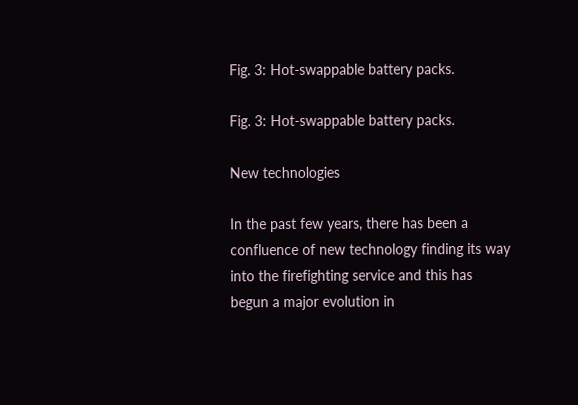Fig. 3: Hot-swappable battery packs.

Fig. 3: Hot-swappable battery packs.

New technologies

In the past few years, there has been a confluence of new technology finding its way into the firefighting service and this has begun a major evolution in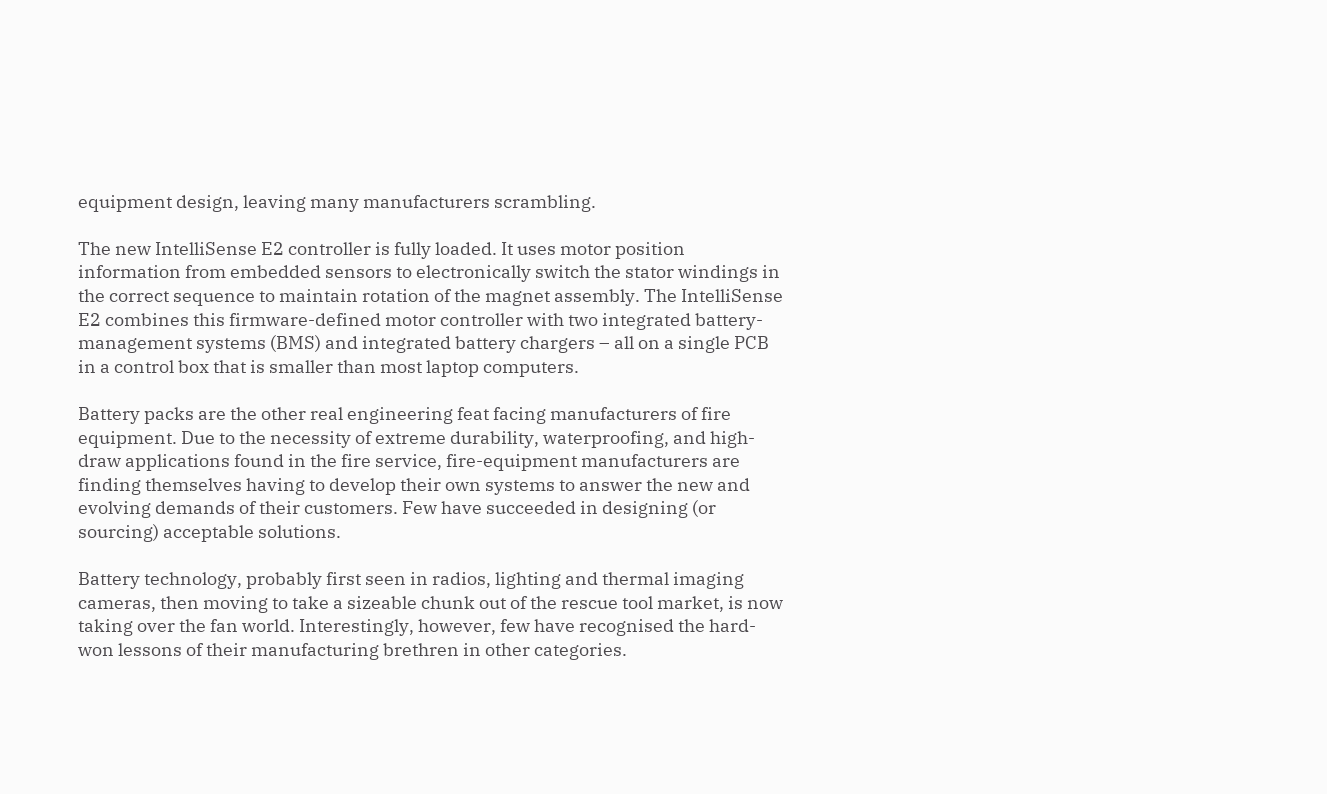equipment design, leaving many manufacturers scrambling.

The new IntelliSense E2 controller is fully loaded. It uses motor position information from embedded sensors to electronically switch the stator windings in the correct sequence to maintain rotation of the magnet assembly. The IntelliSense E2 combines this firmware-defined motor controller with two integrated battery-management systems (BMS) and integrated battery chargers – all on a single PCB in a control box that is smaller than most laptop computers.

Battery packs are the other real engineering feat facing manufacturers of fire equipment. Due to the necessity of extreme durability, waterproofing, and high-draw applications found in the fire service, fire-equipment manufacturers are finding themselves having to develop their own systems to answer the new and evolving demands of their customers. Few have succeeded in designing (or sourcing) acceptable solutions.

Battery technology, probably first seen in radios, lighting and thermal imaging cameras, then moving to take a sizeable chunk out of the rescue tool market, is now taking over the fan world. Interestingly, however, few have recognised the hard-won lessons of their manufacturing brethren in other categories.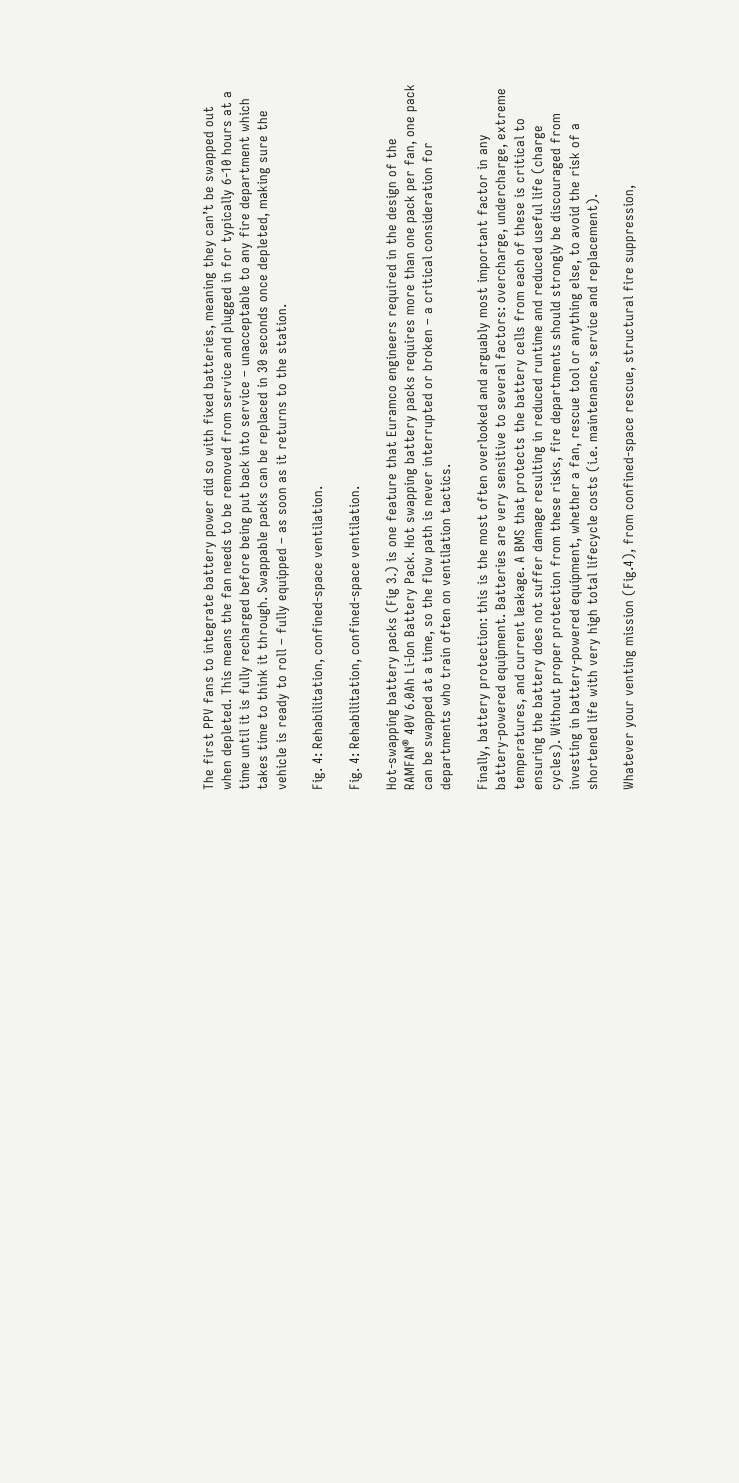The first PPV fans to integrate battery power did so with fixed batteries, meaning they can’t be swapped out when depleted. This means the fan needs to be removed from service and plugged in for typically 6-10 hours at a time until it is fully recharged before being put back into service – unacceptable to any fire department which takes time to think it through. Swappable packs can be replaced in 30 seconds once depleted, making sure the vehicle is ready to roll – fully equipped – as soon as it returns to the station.

Fig. 4: Rehabilitation, confined-space ventilation.

Fig. 4: Rehabilitation, confined-space ventilation.

Hot-swapping battery packs (Fig 3.) is one feature that Euramco engineers required in the design of the RAMFAN® 40V 6.0Ah Li-Ion Battery Pack. Hot swapping battery packs requires more than one pack per fan, one pack can be swapped at a time, so the flow path is never interrupted or broken – a critical consideration for departments who train often on ventilation tactics.

Finally, battery protection: this is the most often overlooked and arguably most important factor in any battery-powered equipment. Batteries are very sensitive to several factors: overcharge, undercharge, extreme temperatures, and current leakage. A BMS that protects the battery cells from each of these is critical to ensuring the battery does not suffer damage resulting in reduced runtime and reduced useful life (charge cycles). Without proper protection from these risks, fire departments should strongly be discouraged from investing in battery-powered equipment, whether a fan, rescue tool or anything else, to avoid the risk of a shortened life with very high total lifecycle costs (i.e. maintenance, service and replacement).

Whatever your venting mission (Fig.4), from confined-space rescue, structural fire suppression,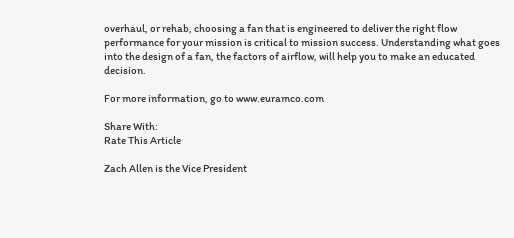overhaul, or rehab, choosing a fan that is engineered to deliver the right flow performance for your mission is critical to mission success. Understanding what goes into the design of a fan, the factors of airflow, will help you to make an educated decision.

For more information, go to www.euramco.com

Share With:
Rate This Article

Zach Allen is the Vice President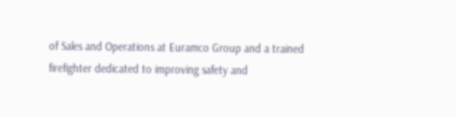of Sales and Operations at Euramco Group and a trained firefighter dedicated to improving safety and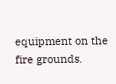equipment on the fire grounds.